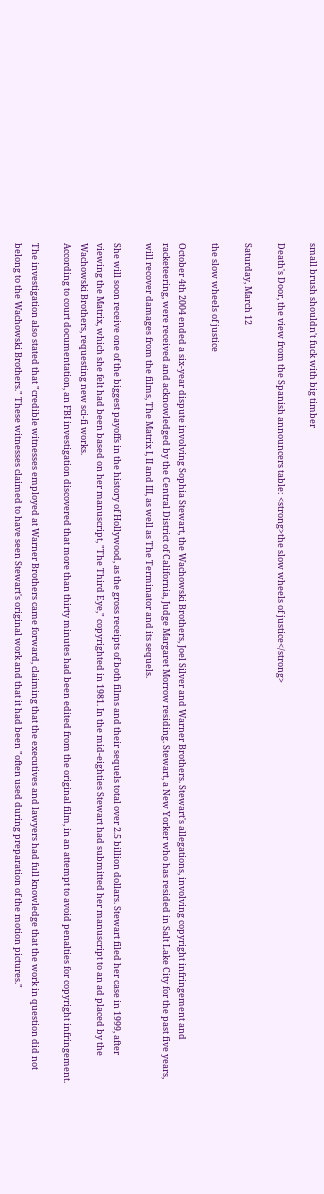small brush shouldn't fuck with big timber

Death's Door, the view from the Spanish announcers table: <strong>the slow wheels of justice</strong>

Saturday, March 12

the slow wheels of justice

October 4th 2004 ended a six-year dispute involving Sophia Stewart, the Wachowski Brothers, Joel Silver and Warner Brothers. Stewart's allegations, involving copyright infringement and racketeering, were received and acknowledged by the Central District of California, Judge Margaret Morrow residing. Stewart, a New Yorker who has resided in Salt Lake City for the past five years, will recover damages from the films, The Matrix I, II and III, as well as The Terminator and its sequels.

She will soon receive one of the biggest payoffs in the history of Hollywood, as the gross receipts of both films and their sequels total over 2.5 billion dollars. Stewart filed her case in 1999, after viewing the Matrix, which she felt had been based on her manuscript, "The Third Eye," copyrighted in 1981. In the mid-eighties Stewart had submitted her manuscript to an ad placed by the Wachowski Brothers, requesting new sci-fi works.
According to court documentation, an FBI investigation discovered that more than thirty minutes had been edited from the original film, in an attempt to avoid penalties for copyright infringement.

The investigation also stated that "credible witnesses employed at Warner Brothers came forward, claiming that the executives and lawyers had full knowledge that the work in question did not belong to the Wachowski Brothers." These witnesses claimed to have seen Stewart's original work and that it had been "often used during preparation of the motion pictures."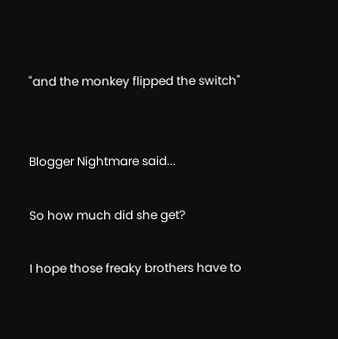"and the monkey flipped the switch"


Blogger Nightmare said...

So how much did she get?

I hope those freaky brothers have to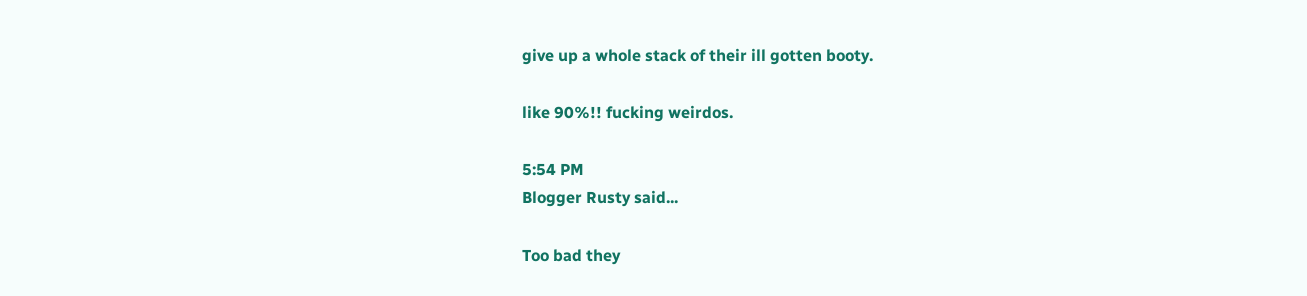give up a whole stack of their ill gotten booty.

like 90%!! fucking weirdos.

5:54 PM
Blogger Rusty said...

Too bad they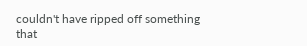couldn't have ripped off something that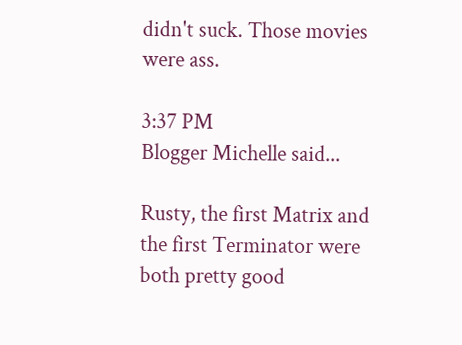didn't suck. Those movies were ass.

3:37 PM
Blogger Michelle said...

Rusty, the first Matrix and the first Terminator were both pretty good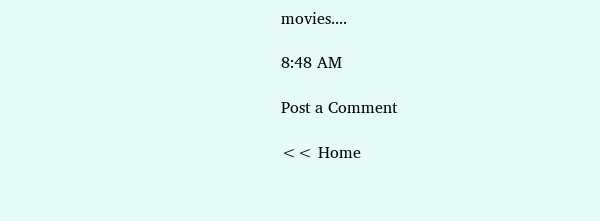movies....

8:48 AM

Post a Comment

<< Home